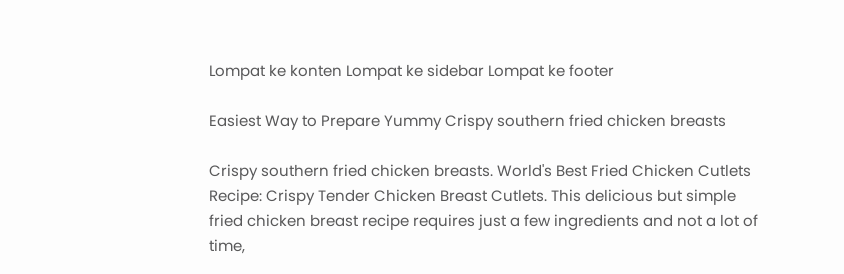Lompat ke konten Lompat ke sidebar Lompat ke footer

Easiest Way to Prepare Yummy Crispy southern fried chicken breasts

Crispy southern fried chicken breasts. World's Best Fried Chicken Cutlets Recipe: Crispy Tender Chicken Breast Cutlets. This delicious but simple fried chicken breast recipe requires just a few ingredients and not a lot of time,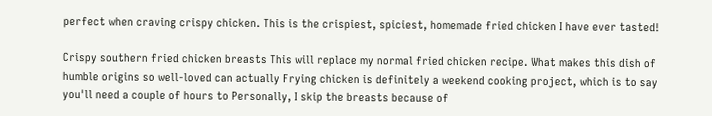perfect when craving crispy chicken. This is the crispiest, spiciest, homemade fried chicken I have ever tasted!

Crispy southern fried chicken breasts This will replace my normal fried chicken recipe. What makes this dish of humble origins so well-loved can actually Frying chicken is definitely a weekend cooking project, which is to say you'll need a couple of hours to Personally, I skip the breasts because of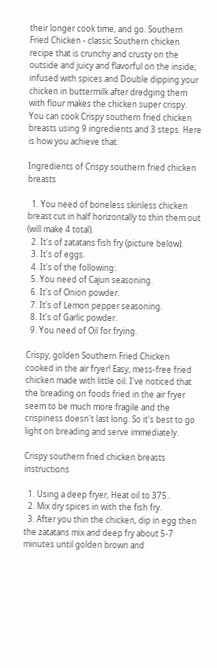their longer cook time, and go. Southern Fried Chicken - classic Southern chicken recipe that is crunchy and crusty on the outside and juicy and flavorful on the inside; infused with spices and Double dipping your chicken in buttermilk after dredging them with flour makes the chicken super crispy. You can cook Crispy southern fried chicken breasts using 9 ingredients and 3 steps. Here is how you achieve that.

Ingredients of Crispy southern fried chicken breasts

  1. You need of boneless skinless chicken breast cut in half horizontally to thin them out (will make 4 total).
  2. It's of zatatans fish fry (picture below).
  3. It's of eggs.
  4. It's of the following:.
  5. You need of Cajun seasoning.
  6. It's of Onion powder.
  7. It's of Lemon pepper seasoning.
  8. It's of Garlic powder.
  9. You need of Oil for frying.

Crispy, golden Southern Fried Chicken cooked in the air fryer! Easy, mess-free fried chicken made with little oil. I've noticed that the breading on foods fried in the air fryer seem to be much more fragile and the crispiness doesn't last long. So it's best to go light on breading and serve immediately.

Crispy southern fried chicken breasts instructions

  1. Using a deep fryer, Heat oil to 375..
  2. Mix dry spices in with the fish fry.
  3. After you thin the chicken, dip in egg then the zatatans mix and deep fry about 5-7 minutes until golden brown and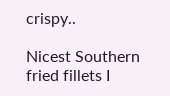crispy..

Nicest Southern fried fillets I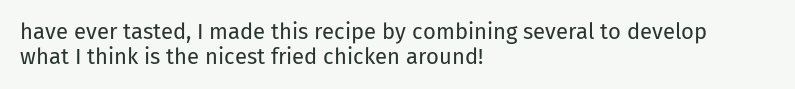have ever tasted, I made this recipe by combining several to develop what I think is the nicest fried chicken around!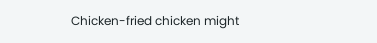Chicken-fried chicken might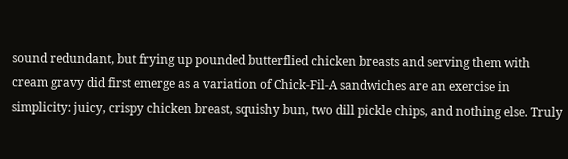sound redundant, but frying up pounded butterflied chicken breasts and serving them with cream gravy did first emerge as a variation of Chick-Fil-A sandwiches are an exercise in simplicity: juicy, crispy chicken breast, squishy bun, two dill pickle chips, and nothing else. Truly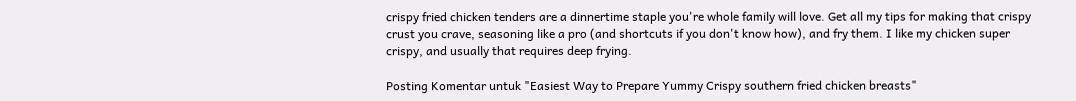crispy fried chicken tenders are a dinnertime staple you're whole family will love. Get all my tips for making that crispy crust you crave, seasoning like a pro (and shortcuts if you don't know how), and fry them. I like my chicken super crispy, and usually that requires deep frying.

Posting Komentar untuk "Easiest Way to Prepare Yummy Crispy southern fried chicken breasts"